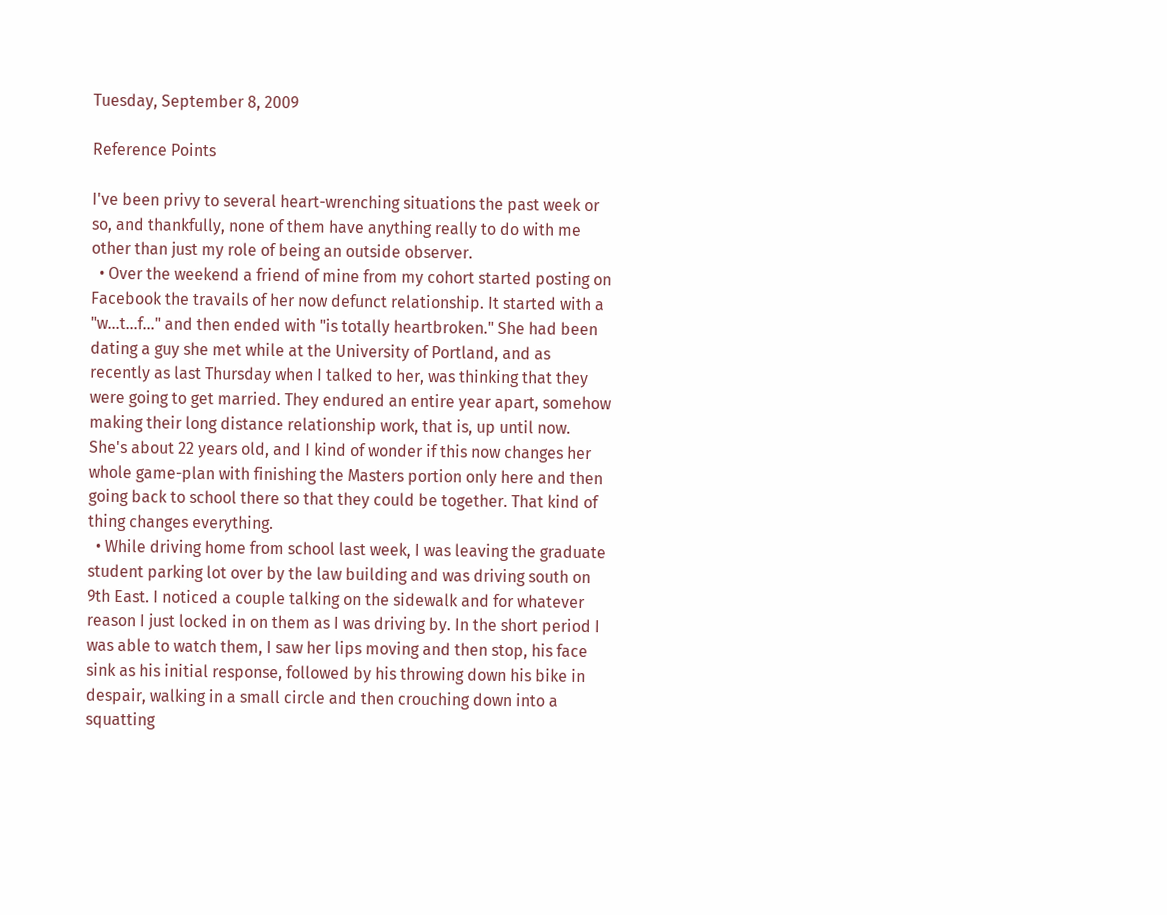Tuesday, September 8, 2009

Reference Points

I've been privy to several heart-wrenching situations the past week or so, and thankfully, none of them have anything really to do with me other than just my role of being an outside observer.
  • Over the weekend a friend of mine from my cohort started posting on Facebook the travails of her now defunct relationship. It started with a "w...t...f..." and then ended with "is totally heartbroken." She had been dating a guy she met while at the University of Portland, and as recently as last Thursday when I talked to her, was thinking that they were going to get married. They endured an entire year apart, somehow making their long distance relationship work, that is, up until now. She's about 22 years old, and I kind of wonder if this now changes her whole game-plan with finishing the Masters portion only here and then going back to school there so that they could be together. That kind of thing changes everything.
  • While driving home from school last week, I was leaving the graduate student parking lot over by the law building and was driving south on 9th East. I noticed a couple talking on the sidewalk and for whatever reason I just locked in on them as I was driving by. In the short period I was able to watch them, I saw her lips moving and then stop, his face sink as his initial response, followed by his throwing down his bike in despair, walking in a small circle and then crouching down into a squatting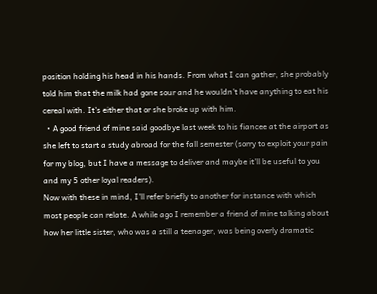position holding his head in his hands. From what I can gather, she probably told him that the milk had gone sour and he wouldn't have anything to eat his cereal with. It's either that or she broke up with him.
  • A good friend of mine said goodbye last week to his fiancee at the airport as she left to start a study abroad for the fall semester (sorry to exploit your pain for my blog, but I have a message to deliver and maybe it'll be useful to you and my 5 other loyal readers).
Now with these in mind, I'll refer briefly to another for instance with which most people can relate. A while ago I remember a friend of mine talking about how her little sister, who was a still a teenager, was being overly dramatic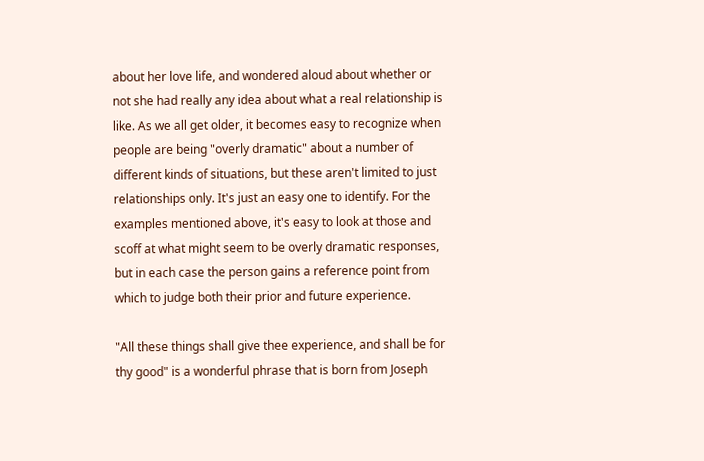about her love life, and wondered aloud about whether or not she had really any idea about what a real relationship is like. As we all get older, it becomes easy to recognize when people are being "overly dramatic" about a number of different kinds of situations, but these aren't limited to just relationships only. It's just an easy one to identify. For the examples mentioned above, it's easy to look at those and scoff at what might seem to be overly dramatic responses, but in each case the person gains a reference point from which to judge both their prior and future experience.

"All these things shall give thee experience, and shall be for thy good" is a wonderful phrase that is born from Joseph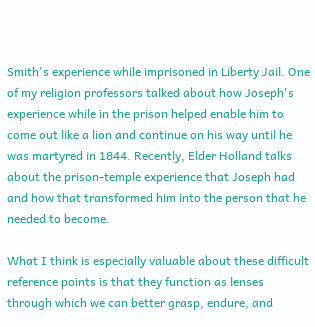Smith's experience while imprisoned in Liberty Jail. One of my religion professors talked about how Joseph's experience while in the prison helped enable him to come out like a lion and continue on his way until he was martyred in 1844. Recently, Elder Holland talks about the prison-temple experience that Joseph had and how that transformed him into the person that he needed to become.

What I think is especially valuable about these difficult reference points is that they function as lenses through which we can better grasp, endure, and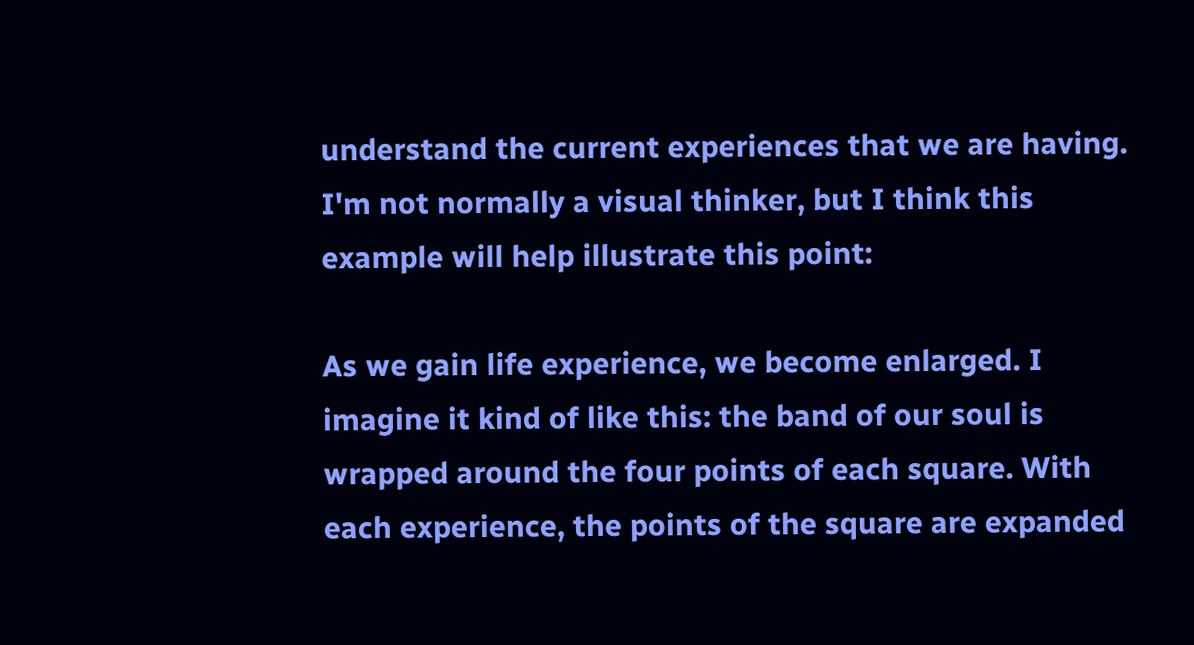understand the current experiences that we are having. I'm not normally a visual thinker, but I think this example will help illustrate this point:

As we gain life experience, we become enlarged. I imagine it kind of like this: the band of our soul is wrapped around the four points of each square. With each experience, the points of the square are expanded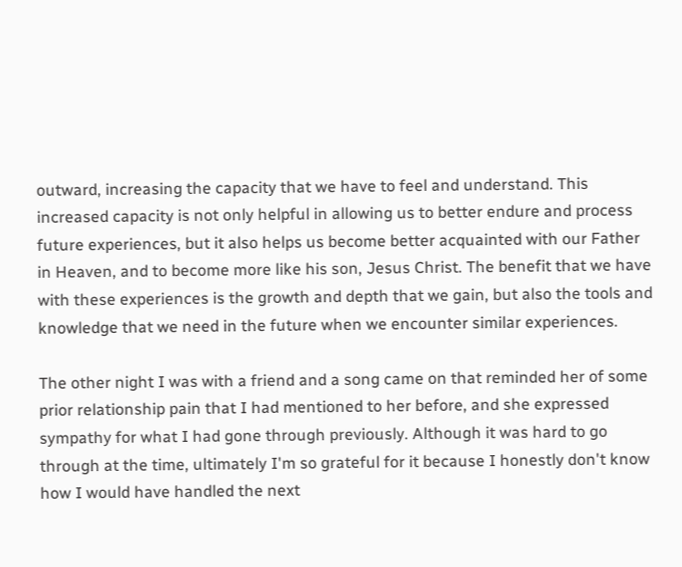outward, increasing the capacity that we have to feel and understand. This increased capacity is not only helpful in allowing us to better endure and process future experiences, but it also helps us become better acquainted with our Father in Heaven, and to become more like his son, Jesus Christ. The benefit that we have with these experiences is the growth and depth that we gain, but also the tools and knowledge that we need in the future when we encounter similar experiences.

The other night I was with a friend and a song came on that reminded her of some prior relationship pain that I had mentioned to her before, and she expressed sympathy for what I had gone through previously. Although it was hard to go through at the time, ultimately I'm so grateful for it because I honestly don't know how I would have handled the next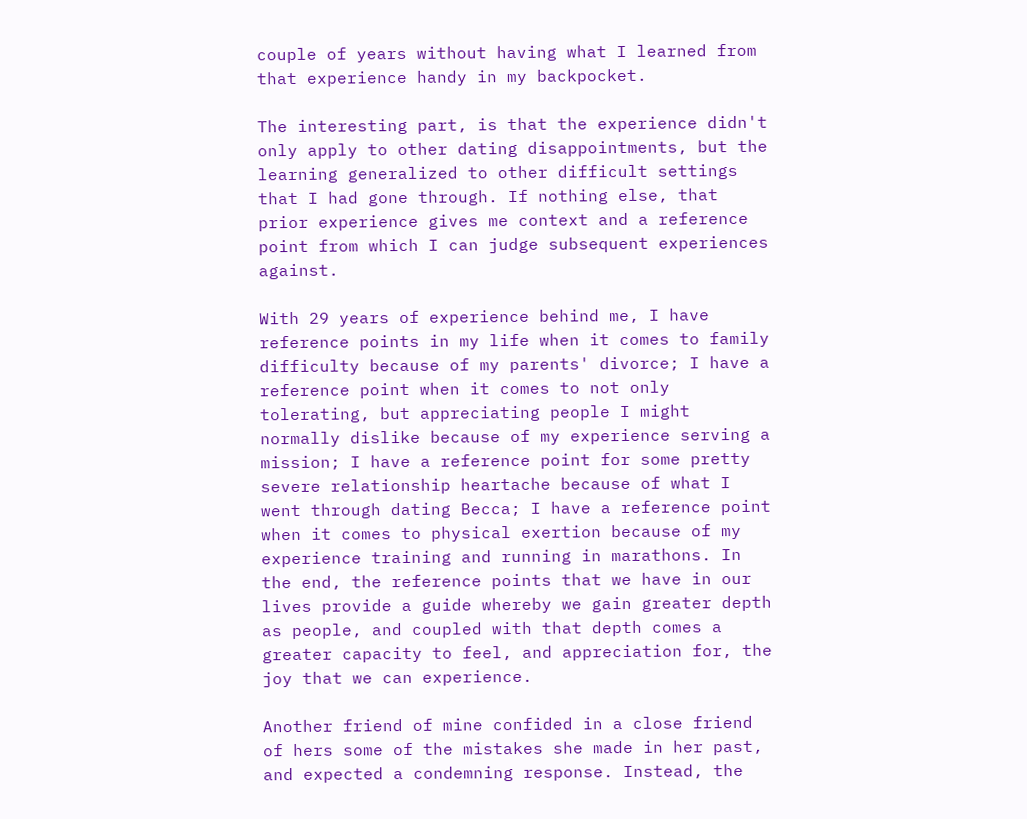couple of years without having what I learned from that experience handy in my backpocket.

The interesting part, is that the experience didn't only apply to other dating disappointments, but the learning generalized to other difficult settings that I had gone through. If nothing else, that prior experience gives me context and a reference point from which I can judge subsequent experiences against.

With 29 years of experience behind me, I have reference points in my life when it comes to family difficulty because of my parents' divorce; I have a reference point when it comes to not only tolerating, but appreciating people I might normally dislike because of my experience serving a mission; I have a reference point for some pretty severe relationship heartache because of what I went through dating Becca; I have a reference point when it comes to physical exertion because of my experience training and running in marathons. In the end, the reference points that we have in our lives provide a guide whereby we gain greater depth as people, and coupled with that depth comes a greater capacity to feel, and appreciation for, the joy that we can experience.

Another friend of mine confided in a close friend of hers some of the mistakes she made in her past, and expected a condemning response. Instead, the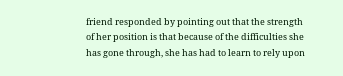friend responded by pointing out that the strength of her position is that because of the difficulties she has gone through, she has had to learn to rely upon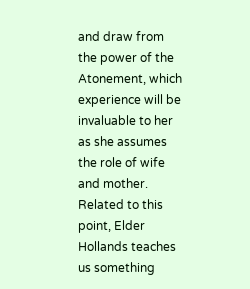and draw from the power of the Atonement, which experience will be invaluable to her as she assumes the role of wife and mother. Related to this point, Elder Hollands teaches us something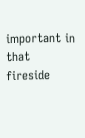important in that fireside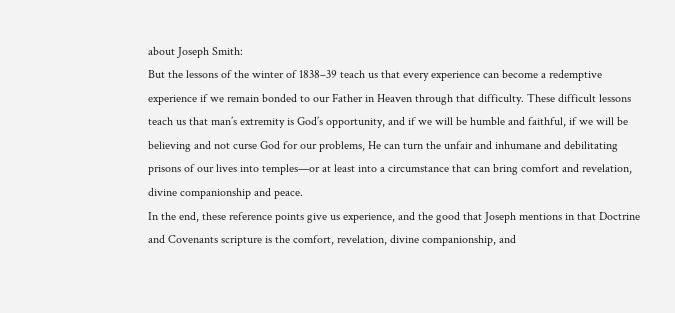about Joseph Smith:
But the lessons of the winter of 1838–39 teach us that every experience can become a redemptive experience if we remain bonded to our Father in Heaven through that difficulty. These difficult lessons teach us that man’s extremity is God’s opportunity, and if we will be humble and faithful, if we will be believing and not curse God for our problems, He can turn the unfair and inhumane and debilitating prisons of our lives into temples—or at least into a circumstance that can bring comfort and revelation, divine companionship and peace.
In the end, these reference points give us experience, and the good that Joseph mentions in that Doctrine and Covenants scripture is the comfort, revelation, divine companionship, and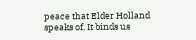peace that Elder Holland speaks of. It binds us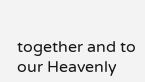together and to our Heavenly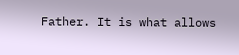Father. It is what allows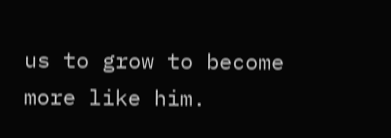us to grow to become more like him.